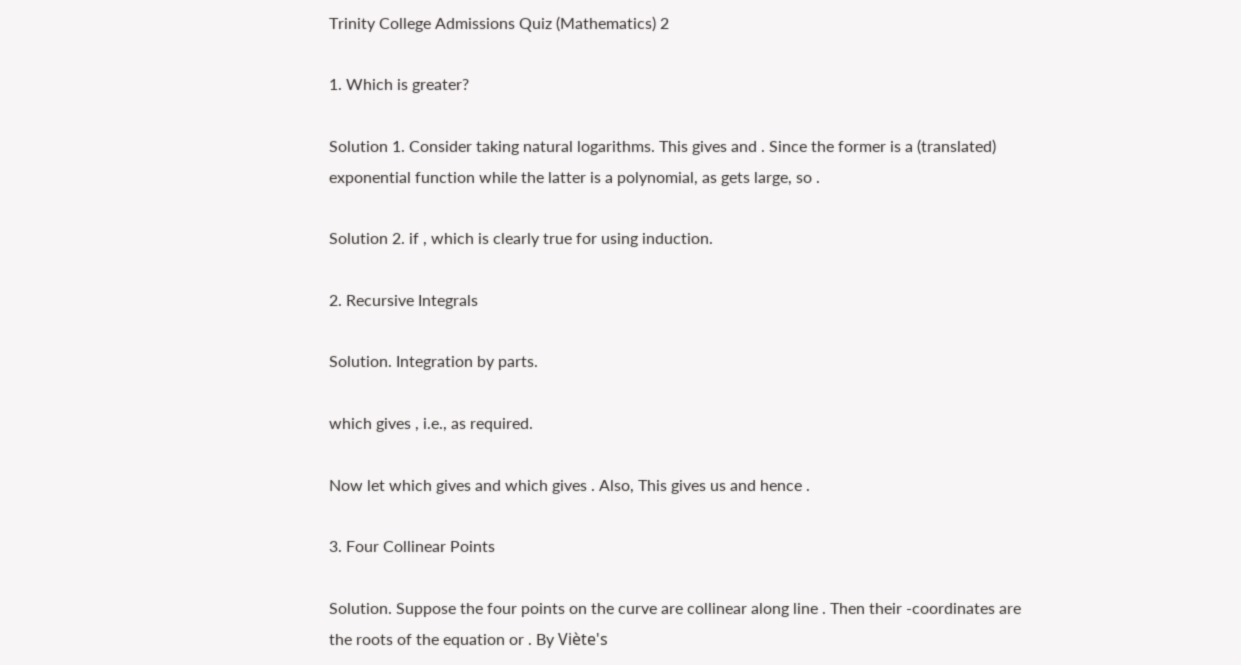Trinity College Admissions Quiz (Mathematics) 2

1. Which is greater?

Solution 1. Consider taking natural logarithms. This gives and . Since the former is a (translated) exponential function while the latter is a polynomial, as gets large, so .

Solution 2. if , which is clearly true for using induction.

2. Recursive Integrals

Solution. Integration by parts.

which gives , i.e., as required.

Now let which gives and which gives . Also, This gives us and hence .

3. Four Collinear Points

Solution. Suppose the four points on the curve are collinear along line . Then their -coordinates are the roots of the equation or . By Viète's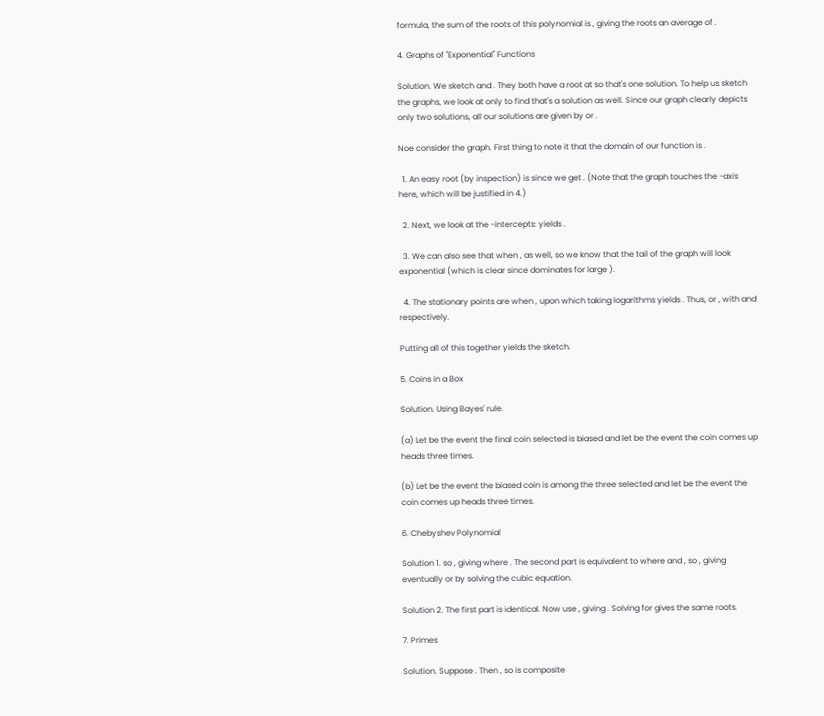formula, the sum of the roots of this polynomial is , giving the roots an average of .

4. Graphs of "Exponential" Functions

Solution. We sketch and . They both have a root at so that's one solution. To help us sketch the graphs, we look at only to find that's a solution as well. Since our graph clearly depicts only two solutions, all our solutions are given by or .

Noe consider the graph. First thing to note it that the domain of our function is .

  1. An easy root (by inspection) is since we get . (Note that the graph touches the -axis here, which will be justified in 4.)

  2. Next, we look at the -intercepts: yields .

  3. We can also see that when , as well, so we know that the tail of the graph will look exponential (which is clear since dominates for large ).

  4. The stationary points are when , upon which taking logarithms yields . Thus, or , with and respectively.

Putting all of this together yields the sketch.

5. Coins in a Box

Solution. Using Bayes' rule.

(a) Let be the event the final coin selected is biased and let be the event the coin comes up heads three times.

(b) Let be the event the biased coin is among the three selected and let be the event the coin comes up heads three times.

6. Chebyshev Polynomial

Solution 1. so , giving where . The second part is equivalent to where and , so , giving eventually or by solving the cubic equation.

Solution 2. The first part is identical. Now use , giving . Solving for gives the same roots.

7. Primes

Solution. Suppose . Then , so is composite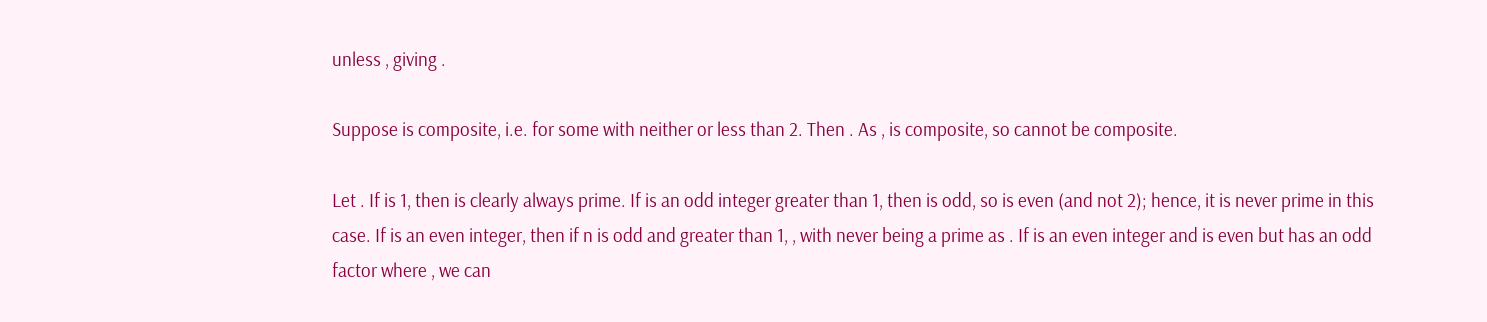unless , giving .

Suppose is composite, i.e. for some with neither or less than 2. Then . As , is composite, so cannot be composite.

Let . If is 1, then is clearly always prime. If is an odd integer greater than 1, then is odd, so is even (and not 2); hence, it is never prime in this case. If is an even integer, then if n is odd and greater than 1, , with never being a prime as . If is an even integer and is even but has an odd factor where , we can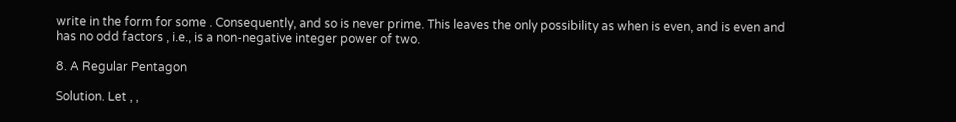write in the form for some . Consequently, and so is never prime. This leaves the only possibility as when is even, and is even and has no odd factors , i.e., is a non-negative integer power of two.

8. A Regular Pentagon

Solution. Let , ,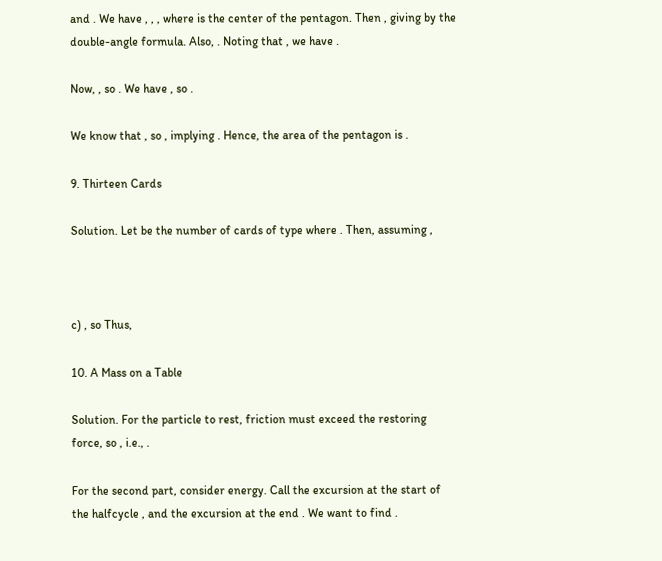and . We have , , , where is the center of the pentagon. Then , giving by the double-angle formula. Also, . Noting that , we have .

Now, , so . We have , so .

We know that , so , implying . Hence, the area of the pentagon is .

9. Thirteen Cards

Solution. Let be the number of cards of type where . Then, assuming ,



c) , so Thus,

10. A Mass on a Table

Solution. For the particle to rest, friction must exceed the restoring force, so , i.e., .

For the second part, consider energy. Call the excursion at the start of the halfcycle , and the excursion at the end . We want to find .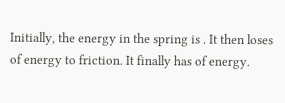Initially, the energy in the spring is . It then loses of energy to friction. It finally has of energy.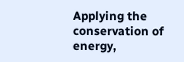Applying the conservation of energy,